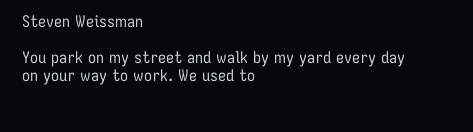Steven Weissman

You park on my street and walk by my yard every day on your way to work. We used to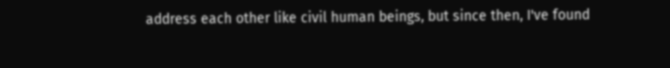address each other like civil human beings, but since then, I've found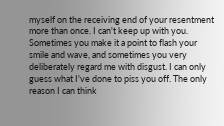myself on the receiving end of your resentment more than once. I can't keep up with you. Sometimes you make it a point to flash your smile and wave, and sometimes you very deliberately regard me with disgust. I can only guess what I've done to piss you off. The only reason I can think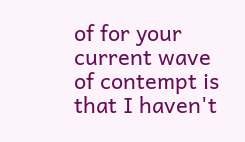of for your current wave of contempt is that I haven't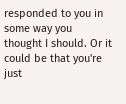responded to you in some way you thought I should. Or it could be that you're just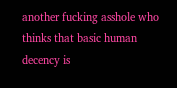another fucking asshole who thinks that basic human decency is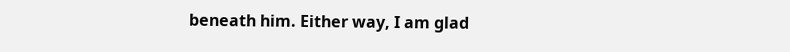beneath him. Either way, I am glad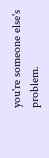you're someone else's problem.